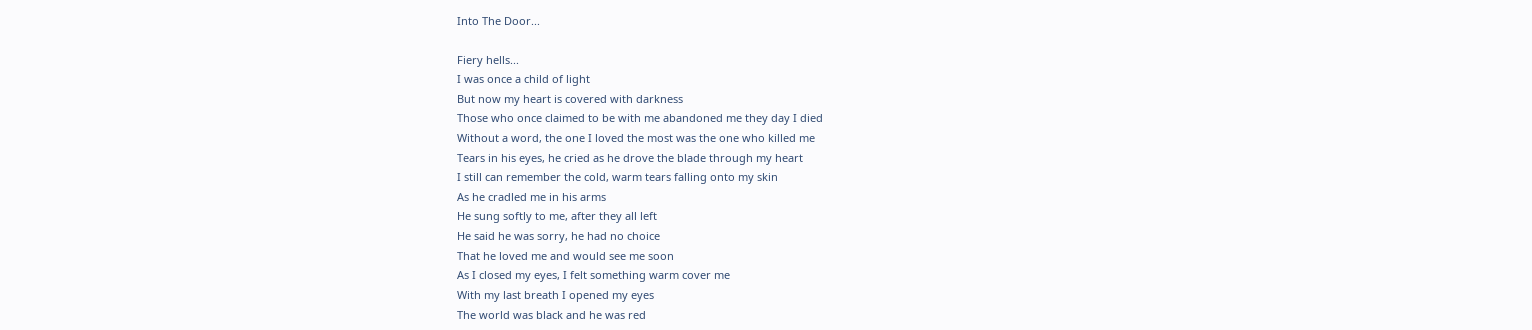Into The Door...

Fiery hells...
I was once a child of light
But now my heart is covered with darkness
Those who once claimed to be with me abandoned me they day I died
Without a word, the one I loved the most was the one who killed me
Tears in his eyes, he cried as he drove the blade through my heart
I still can remember the cold, warm tears falling onto my skin
As he cradled me in his arms
He sung softly to me, after they all left
He said he was sorry, he had no choice
That he loved me and would see me soon
As I closed my eyes, I felt something warm cover me
With my last breath I opened my eyes
The world was black and he was red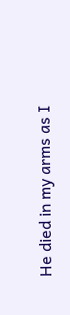He died in my arms as I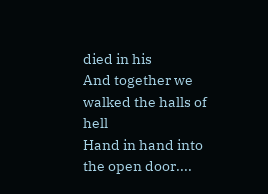died in his
And together we walked the halls of hell
Hand in hand into the open door....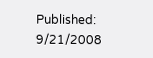Published: 9/21/2008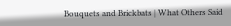Bouquets and Brickbats | What Others Said